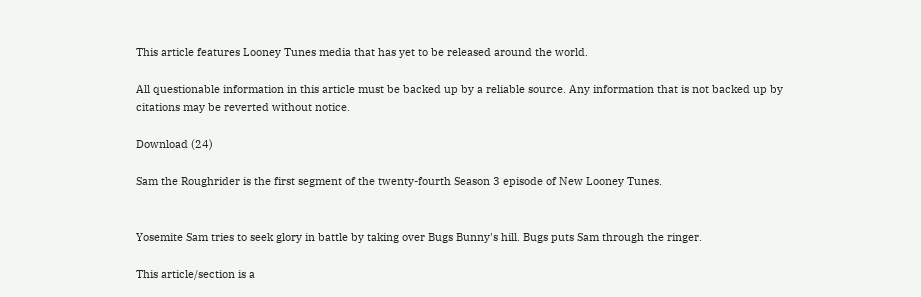This article features Looney Tunes media that has yet to be released around the world.

All questionable information in this article must be backed up by a reliable source. Any information that is not backed up by citations may be reverted without notice.

Download (24)

Sam the Roughrider is the first segment of the twenty-fourth Season 3 episode of New Looney Tunes.


Yosemite Sam tries to seek glory in battle by taking over Bugs Bunny's hill. Bugs puts Sam through the ringer.

This article/section is a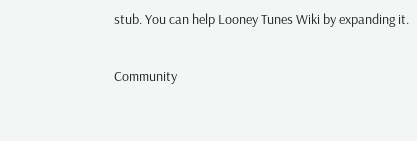stub. You can help Looney Tunes Wiki by expanding it.

Community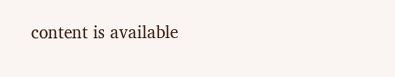content is available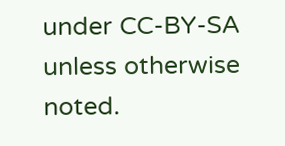under CC-BY-SA unless otherwise noted.